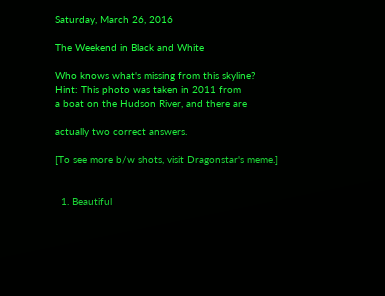Saturday, March 26, 2016

The Weekend in Black and White

Who knows what's missing from this skyline?
Hint: This photo was taken in 2011 from
a boat on the Hudson River, and there are

actually two correct answers.

[To see more b/w shots, visit Dragonstar's meme.]


  1. Beautiful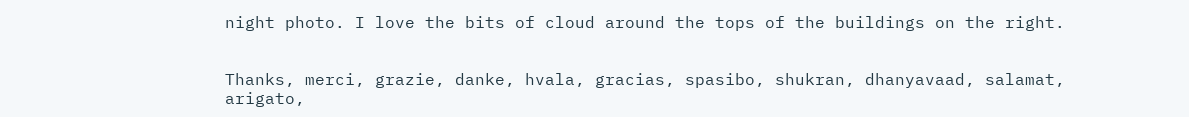night photo. I love the bits of cloud around the tops of the buildings on the right.


Thanks, merci, grazie, danke, hvala, gracias, spasibo, shukran, dhanyavaad, salamat, arigato,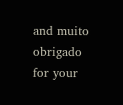and muito obrigado for your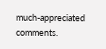much-appreciated comments.